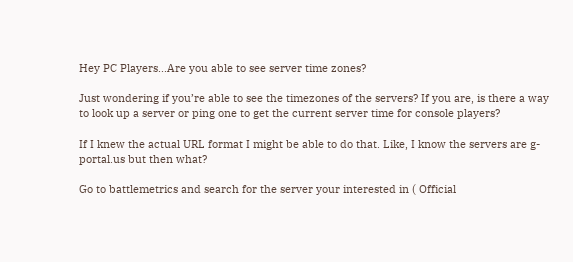Hey PC Players...Are you able to see server time zones?

Just wondering if you’re able to see the timezones of the servers? If you are, is there a way to look up a server or ping one to get the current server time for console players?

If I knew the actual URL format I might be able to do that. Like, I know the servers are g-portal.us but then what?

Go to battlemetrics and search for the server your interested in ( Official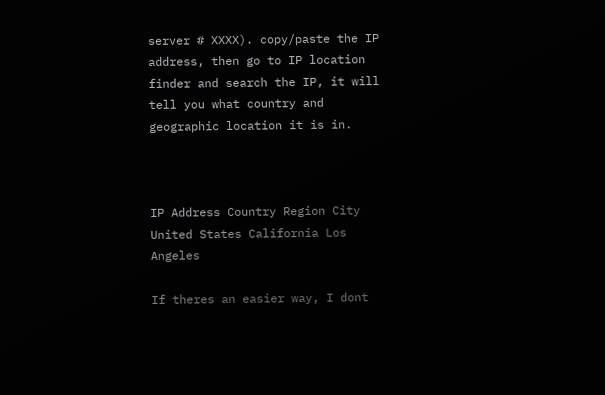server # XXXX). copy/paste the IP address, then go to IP location finder and search the IP, it will tell you what country and geographic location it is in.



IP Address Country Region City United States California Los Angeles

If theres an easier way, I dont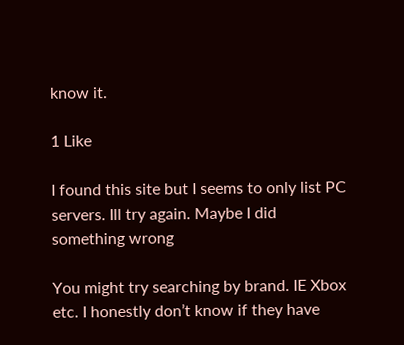know it.

1 Like

I found this site but I seems to only list PC servers. Ill try again. Maybe I did something wrong

You might try searching by brand. IE Xbox etc. I honestly don’t know if they have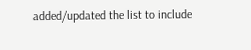added/updated the list to include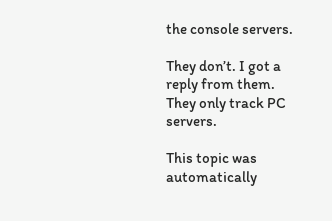the console servers.

They don’t. I got a reply from them. They only track PC servers.

This topic was automatically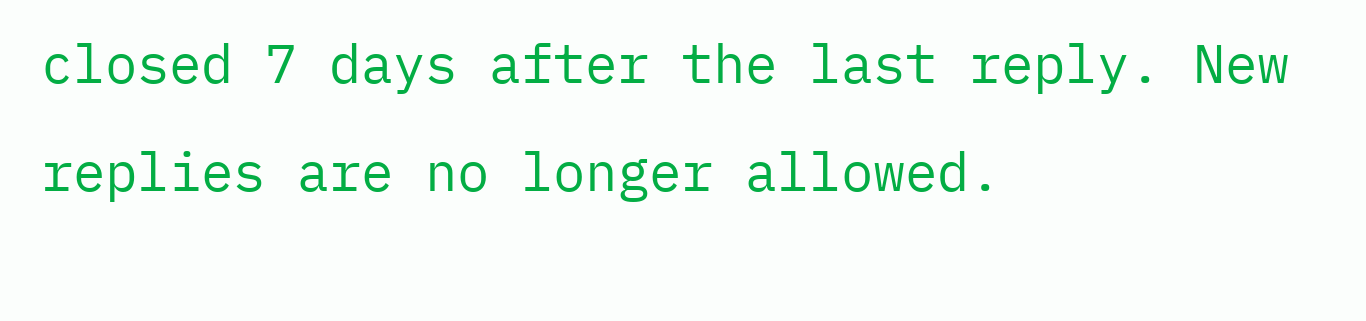closed 7 days after the last reply. New replies are no longer allowed.